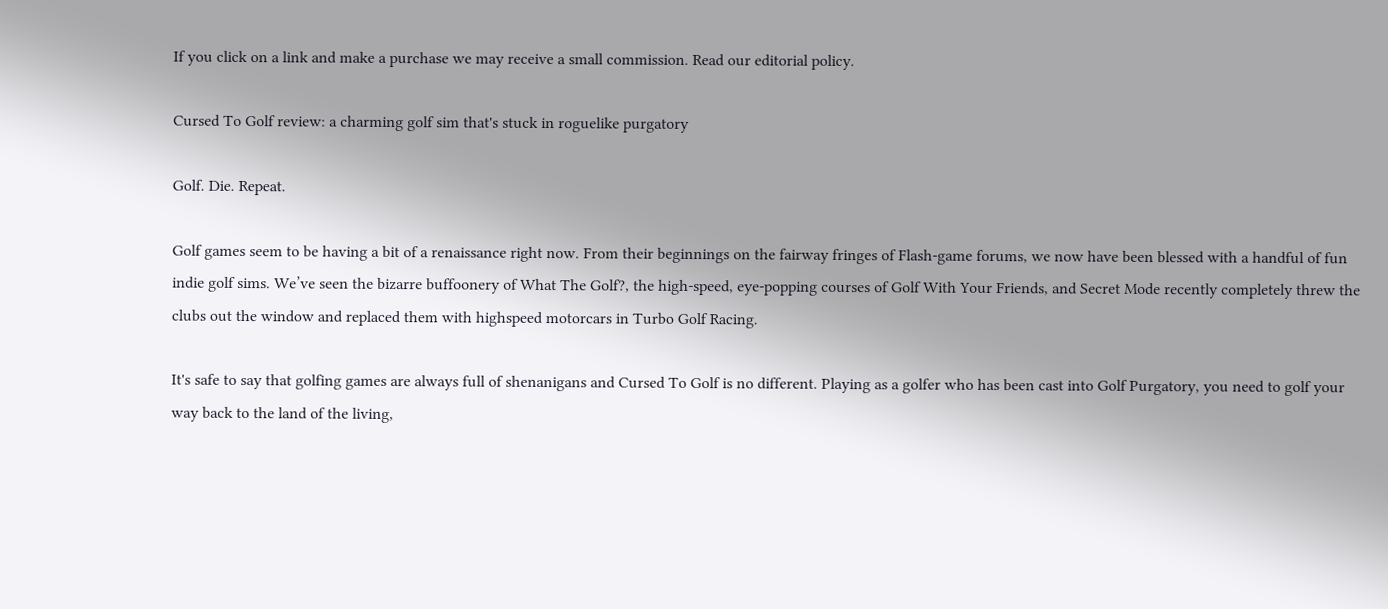If you click on a link and make a purchase we may receive a small commission. Read our editorial policy.

Cursed To Golf review: a charming golf sim that's stuck in roguelike purgatory

Golf. Die. Repeat.

Golf games seem to be having a bit of a renaissance right now. From their beginnings on the fairway fringes of Flash-game forums, we now have been blessed with a handful of fun indie golf sims. We’ve seen the bizarre buffoonery of What The Golf?, the high-speed, eye-popping courses of Golf With Your Friends, and Secret Mode recently completely threw the clubs out the window and replaced them with highspeed motorcars in Turbo Golf Racing.

It's safe to say that golfing games are always full of shenanigans and Cursed To Golf is no different. Playing as a golfer who has been cast into Golf Purgatory, you need to golf your way back to the land of the living,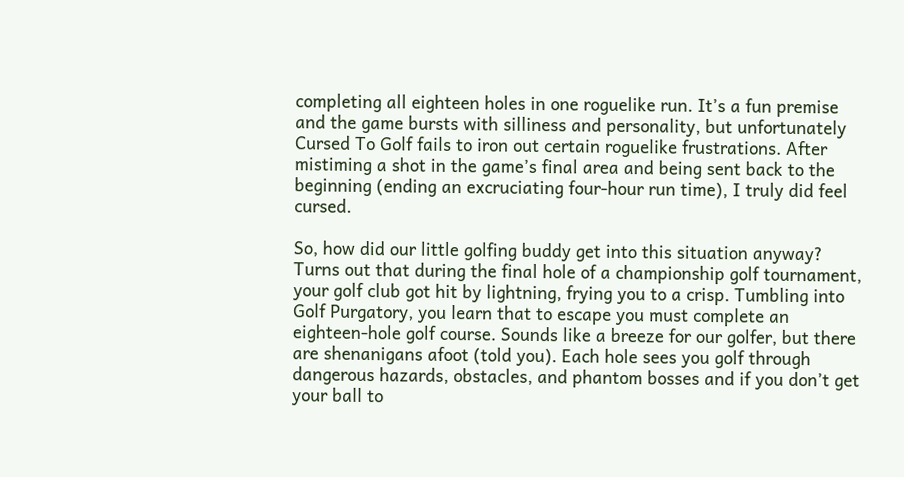completing all eighteen holes in one roguelike run. It’s a fun premise and the game bursts with silliness and personality, but unfortunately Cursed To Golf fails to iron out certain roguelike frustrations. After mistiming a shot in the game’s final area and being sent back to the beginning (ending an excruciating four-hour run time), I truly did feel cursed.

So, how did our little golfing buddy get into this situation anyway? Turns out that during the final hole of a championship golf tournament, your golf club got hit by lightning, frying you to a crisp. Tumbling into Golf Purgatory, you learn that to escape you must complete an eighteen-hole golf course. Sounds like a breeze for our golfer, but there are shenanigans afoot (told you). Each hole sees you golf through dangerous hazards, obstacles, and phantom bosses and if you don’t get your ball to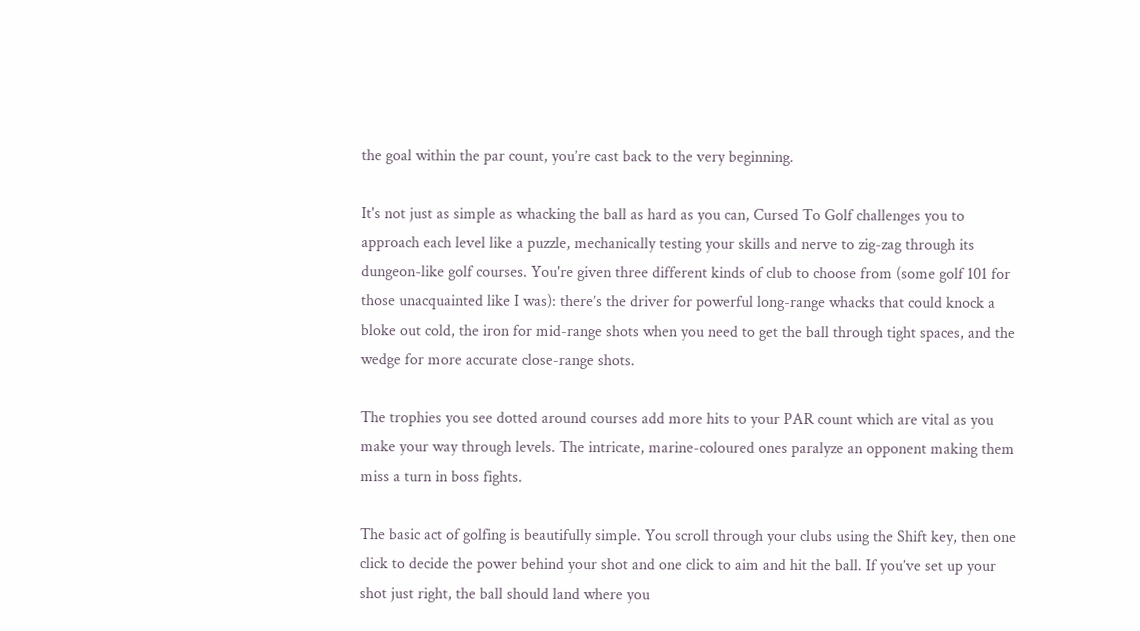the goal within the par count, you’re cast back to the very beginning.

It's not just as simple as whacking the ball as hard as you can, Cursed To Golf challenges you to approach each level like a puzzle, mechanically testing your skills and nerve to zig-zag through its dungeon-like golf courses. You're given three different kinds of club to choose from (some golf 101 for those unacquainted like I was): there’s the driver for powerful long-range whacks that could knock a bloke out cold, the iron for mid-range shots when you need to get the ball through tight spaces, and the wedge for more accurate close-range shots.

The trophies you see dotted around courses add more hits to your PAR count which are vital as you make your way through levels. The intricate, marine-coloured ones paralyze an opponent making them miss a turn in boss fights.

The basic act of golfing is beautifully simple. You scroll through your clubs using the Shift key, then one click to decide the power behind your shot and one click to aim and hit the ball. If you’ve set up your shot just right, the ball should land where you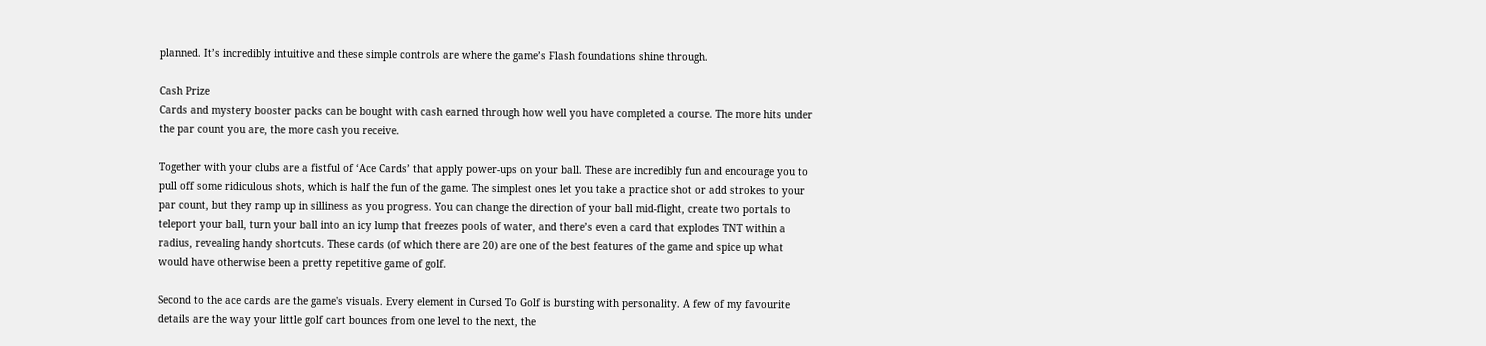planned. It’s incredibly intuitive and these simple controls are where the game’s Flash foundations shine through.

Cash Prize
Cards and mystery booster packs can be bought with cash earned through how well you have completed a course. The more hits under the par count you are, the more cash you receive.

Together with your clubs are a fistful of ‘Ace Cards’ that apply power-ups on your ball. These are incredibly fun and encourage you to pull off some ridiculous shots, which is half the fun of the game. The simplest ones let you take a practice shot or add strokes to your par count, but they ramp up in silliness as you progress. You can change the direction of your ball mid-flight, create two portals to teleport your ball, turn your ball into an icy lump that freezes pools of water, and there’s even a card that explodes TNT within a radius, revealing handy shortcuts. These cards (of which there are 20) are one of the best features of the game and spice up what would have otherwise been a pretty repetitive game of golf.

Second to the ace cards are the game's visuals. Every element in Cursed To Golf is bursting with personality. A few of my favourite details are the way your little golf cart bounces from one level to the next, the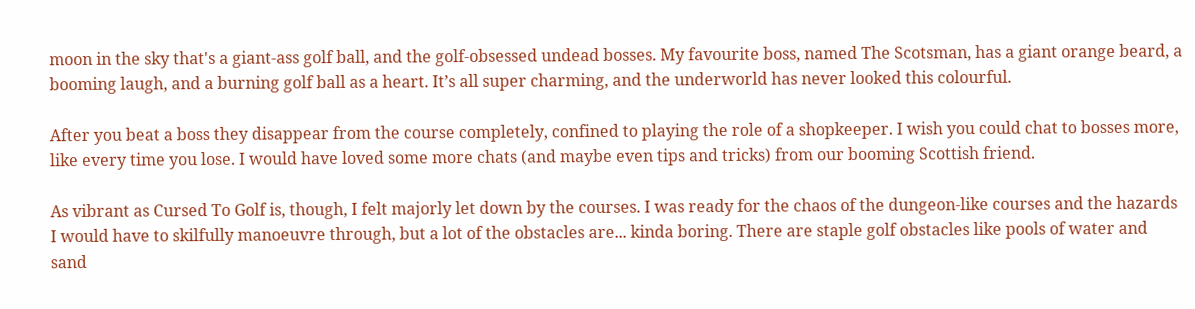moon in the sky that's a giant-ass golf ball, and the golf-obsessed undead bosses. My favourite boss, named The Scotsman, has a giant orange beard, a booming laugh, and a burning golf ball as a heart. It’s all super charming, and the underworld has never looked this colourful.

After you beat a boss they disappear from the course completely, confined to playing the role of a shopkeeper. I wish you could chat to bosses more, like every time you lose. I would have loved some more chats (and maybe even tips and tricks) from our booming Scottish friend.

As vibrant as Cursed To Golf is, though, I felt majorly let down by the courses. I was ready for the chaos of the dungeon-like courses and the hazards I would have to skilfully manoeuvre through, but a lot of the obstacles are... kinda boring. There are staple golf obstacles like pools of water and sand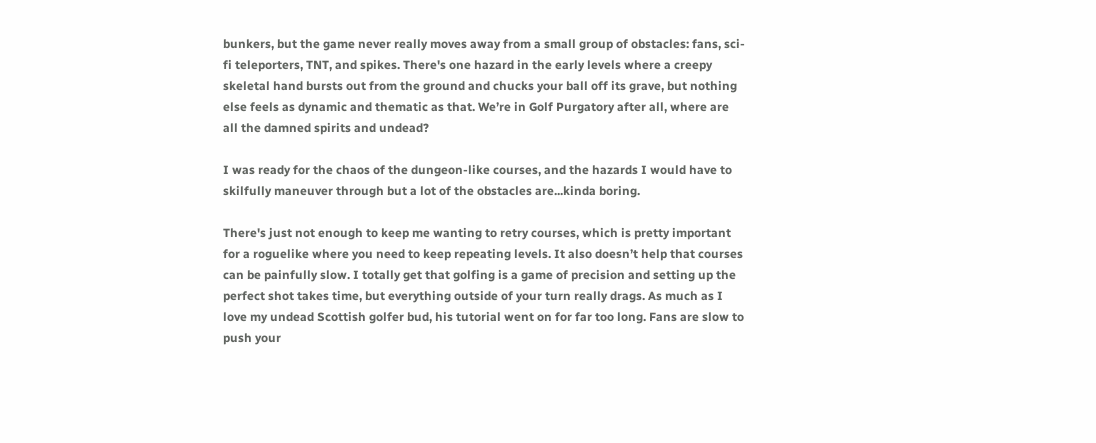bunkers, but the game never really moves away from a small group of obstacles: fans, sci-fi teleporters, TNT, and spikes. There's one hazard in the early levels where a creepy skeletal hand bursts out from the ground and chucks your ball off its grave, but nothing else feels as dynamic and thematic as that. We’re in Golf Purgatory after all, where are all the damned spirits and undead?

I was ready for the chaos of the dungeon-like courses, and the hazards I would have to skilfully maneuver through but a lot of the obstacles are...kinda boring.

There's just not enough to keep me wanting to retry courses, which is pretty important for a roguelike where you need to keep repeating levels. It also doesn’t help that courses can be painfully slow. I totally get that golfing is a game of precision and setting up the perfect shot takes time, but everything outside of your turn really drags. As much as I love my undead Scottish golfer bud, his tutorial went on for far too long. Fans are slow to push your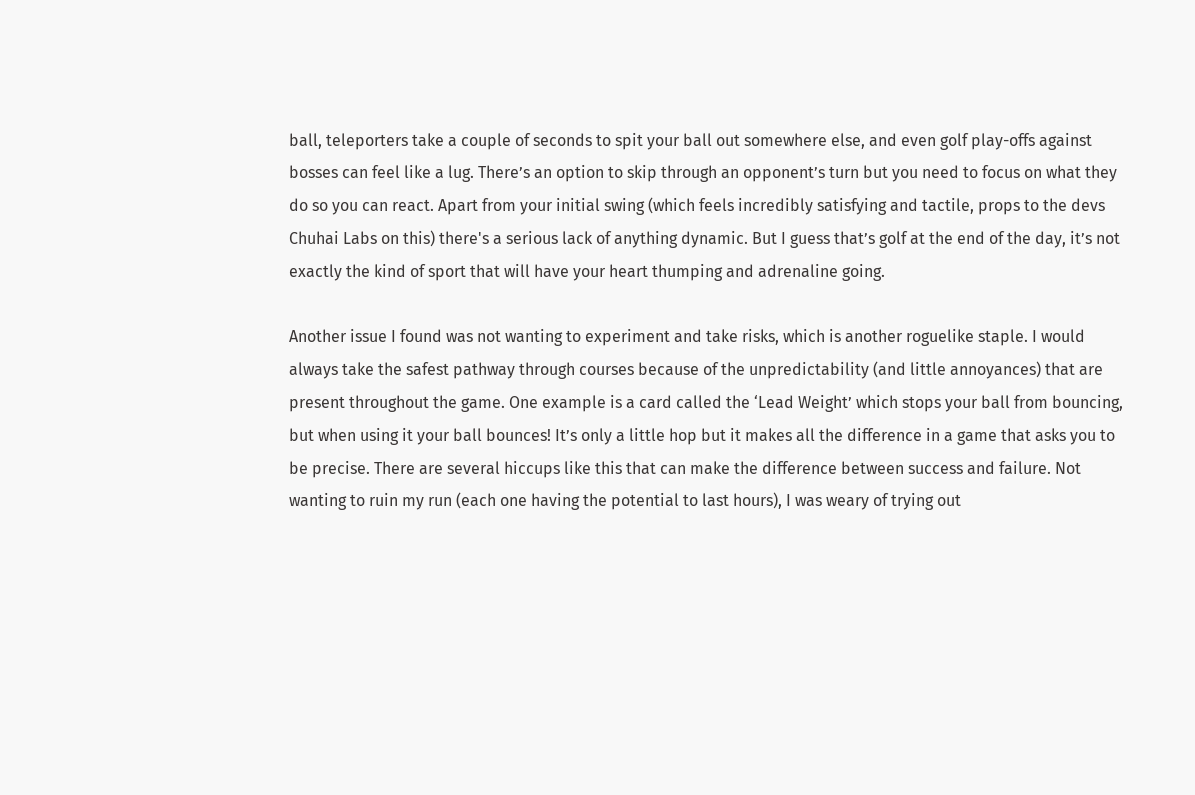ball, teleporters take a couple of seconds to spit your ball out somewhere else, and even golf play-offs against bosses can feel like a lug. There’s an option to skip through an opponent’s turn but you need to focus on what they do so you can react. Apart from your initial swing (which feels incredibly satisfying and tactile, props to the devs Chuhai Labs on this) there's a serious lack of anything dynamic. But I guess that’s golf at the end of the day, it’s not exactly the kind of sport that will have your heart thumping and adrenaline going.

Another issue I found was not wanting to experiment and take risks, which is another roguelike staple. I would always take the safest pathway through courses because of the unpredictability (and little annoyances) that are present throughout the game. One example is a card called the ‘Lead Weight’ which stops your ball from bouncing, but when using it your ball bounces! It’s only a little hop but it makes all the difference in a game that asks you to be precise. There are several hiccups like this that can make the difference between success and failure. Not wanting to ruin my run (each one having the potential to last hours), I was weary of trying out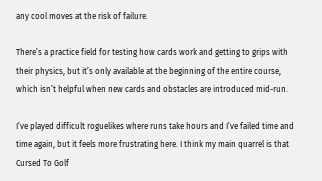any cool moves at the risk of failure.

There’s a practice field for testing how cards work and getting to grips with their physics, but it’s only available at the beginning of the entire course, which isn’t helpful when new cards and obstacles are introduced mid-run.

I’ve played difficult roguelikes where runs take hours and I’ve failed time and time again, but it feels more frustrating here. I think my main quarrel is that Cursed To Golf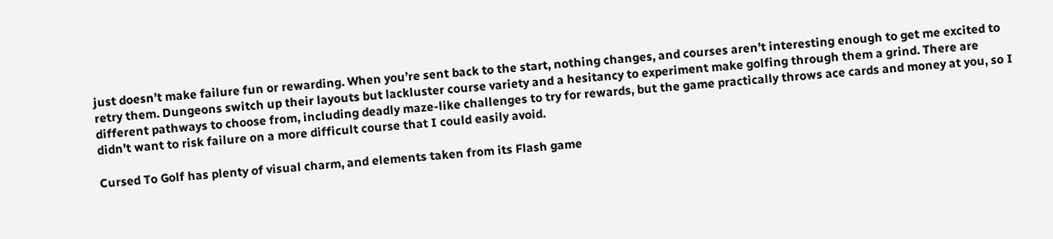just doesn’t make failure fun or rewarding. When you’re sent back to the start, nothing changes, and courses aren’t interesting enough to get me excited to retry them. Dungeons switch up their layouts but lackluster course variety and a hesitancy to experiment make golfing through them a grind. There are different pathways to choose from, including deadly maze-like challenges to try for rewards, but the game practically throws ace cards and money at you, so I didn’t want to risk failure on a more difficult course that I could easily avoid.

Cursed To Golf has plenty of visual charm, and elements taken from its Flash game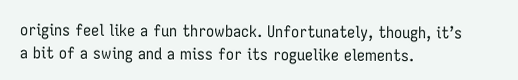origins feel like a fun throwback. Unfortunately, though, it’s a bit of a swing and a miss for its roguelike elements.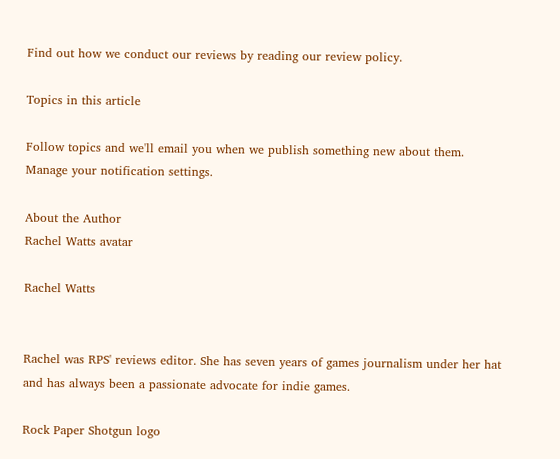Find out how we conduct our reviews by reading our review policy.

Topics in this article

Follow topics and we'll email you when we publish something new about them.  Manage your notification settings.

About the Author
Rachel Watts avatar

Rachel Watts


Rachel was RPS' reviews editor. She has seven years of games journalism under her hat and has always been a passionate advocate for indie games.

Rock Paper Shotgun logo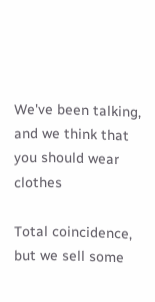We've been talking, and we think that you should wear clothes

Total coincidence, but we sell some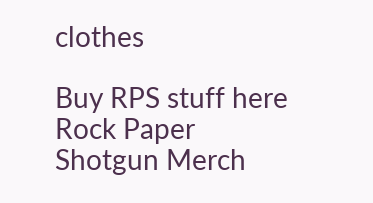clothes

Buy RPS stuff here
Rock Paper Shotgun Merch